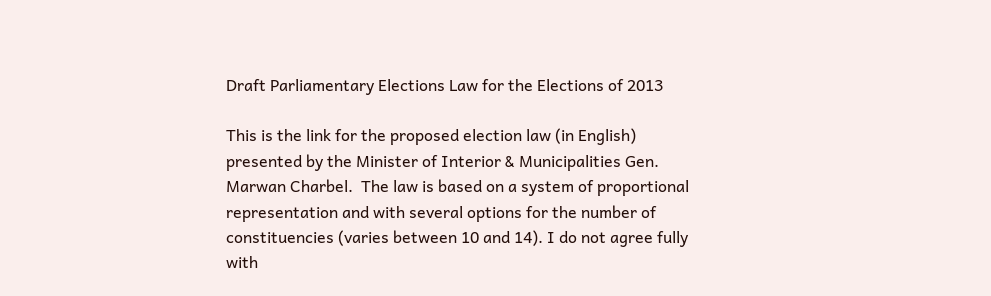Draft Parliamentary Elections Law for the Elections of 2013

This is the link for the proposed election law (in English) presented by the Minister of Interior & Municipalities Gen. Marwan Charbel.  The law is based on a system of proportional representation and with several options for the number of constituencies (varies between 10 and 14). I do not agree fully with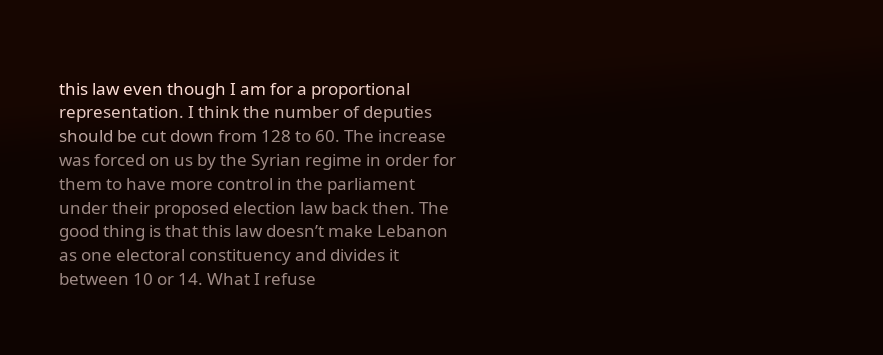this law even though I am for a proportional representation. I think the number of deputies should be cut down from 128 to 60. The increase was forced on us by the Syrian regime in order for them to have more control in the parliament under their proposed election law back then. The good thing is that this law doesn’t make Lebanon as one electoral constituency and divides it between 10 or 14. What I refuse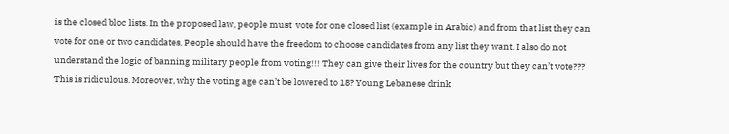is the closed bloc lists. In the proposed law, people must  vote for one closed list (example in Arabic) and from that list they can vote for one or two candidates. People should have the freedom to choose candidates from any list they want. I also do not understand the logic of banning military people from voting!!! They can give their lives for the country but they can’t vote??? This is ridiculous. Moreover, why the voting age can’t be lowered to 18? Young Lebanese drink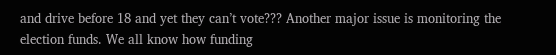and drive before 18 and yet they can’t vote??? Another major issue is monitoring the election funds. We all know how funding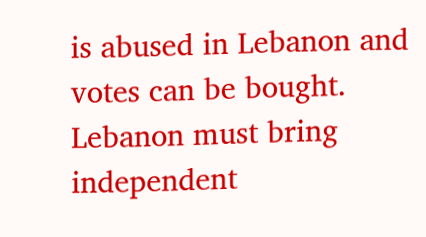is abused in Lebanon and votes can be bought. Lebanon must bring independent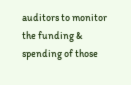auditors to monitor the funding & spending of those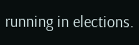running in elections.